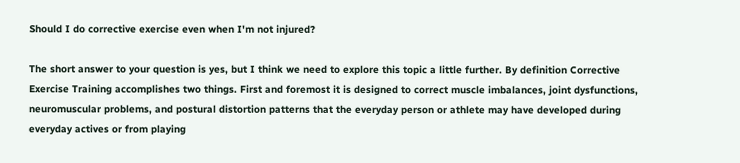Should I do corrective exercise even when I'm not injured?

The short answer to your question is yes, but I think we need to explore this topic a little further. By definition Corrective Exercise Training accomplishes two things. First and foremost it is designed to correct muscle imbalances, joint dysfunctions, neuromuscular problems, and postural distortion patterns that the everyday person or athlete may have developed during everyday actives or from playing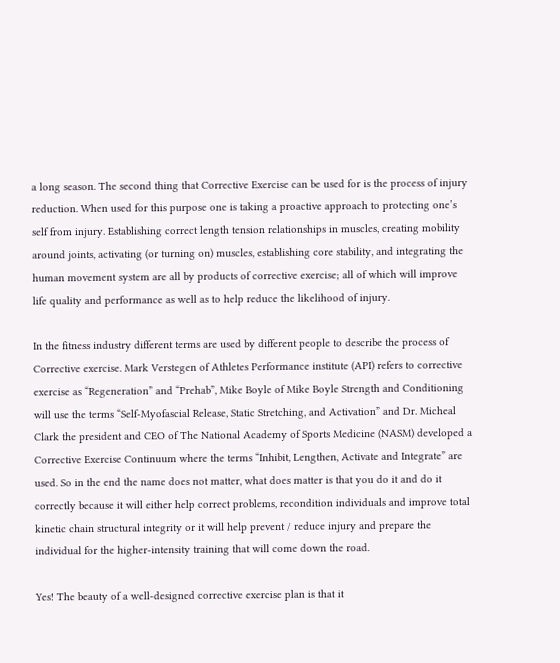a long season. The second thing that Corrective Exercise can be used for is the process of injury reduction. When used for this purpose one is taking a proactive approach to protecting one’s self from injury. Establishing correct length tension relationships in muscles, creating mobility around joints, activating (or turning on) muscles, establishing core stability, and integrating the human movement system are all by products of corrective exercise; all of which will improve life quality and performance as well as to help reduce the likelihood of injury.

In the fitness industry different terms are used by different people to describe the process of Corrective exercise. Mark Verstegen of Athletes Performance institute (API) refers to corrective exercise as “Regeneration” and “Prehab”, Mike Boyle of Mike Boyle Strength and Conditioning will use the terms “Self-Myofascial Release, Static Stretching, and Activation” and Dr. Micheal Clark the president and CEO of The National Academy of Sports Medicine (NASM) developed a Corrective Exercise Continuum where the terms “Inhibit, Lengthen, Activate and Integrate” are used. So in the end the name does not matter, what does matter is that you do it and do it correctly because it will either help correct problems, recondition individuals and improve total kinetic chain structural integrity or it will help prevent / reduce injury and prepare the individual for the higher-intensity training that will come down the road.

Yes! The beauty of a well-designed corrective exercise plan is that it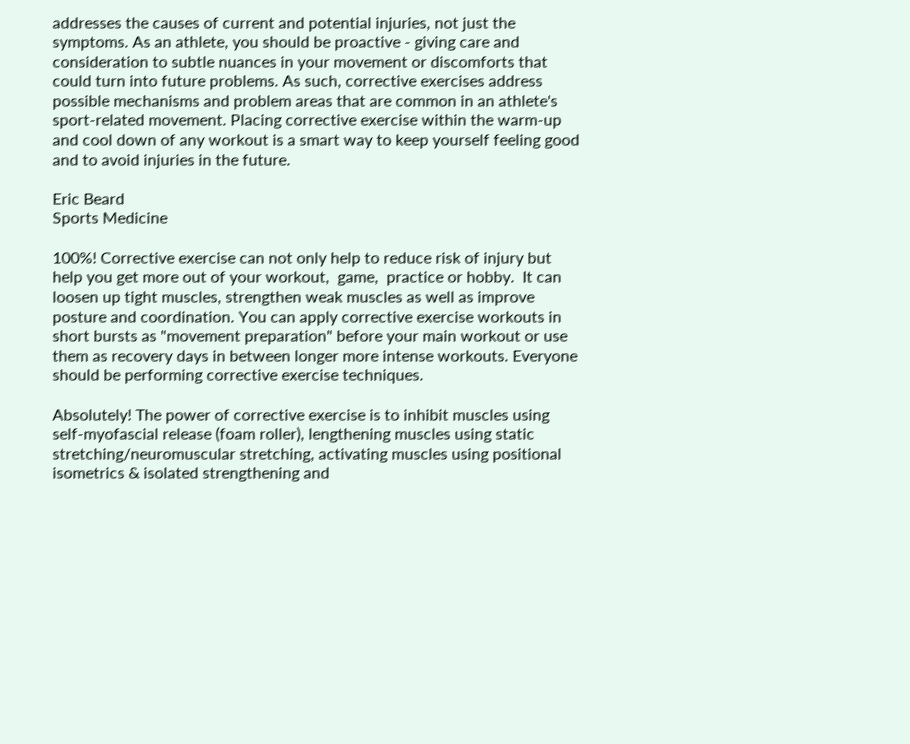addresses the causes of current and potential injuries, not just the symptoms. As an athlete, you should be proactive - giving care and consideration to subtle nuances in your movement or discomforts that could turn into future problems. As such, corrective exercises address possible mechanisms and problem areas that are common in an athlete's sport-related movement. Placing corrective exercise within the warm-up and cool down of any workout is a smart way to keep yourself feeling good and to avoid injuries in the future.

Eric Beard
Sports Medicine

100%! Corrective exercise can not only help to reduce risk of injury but help you get more out of your workout,  game,  practice or hobby.  It can loosen up tight muscles, strengthen weak muscles as well as improve posture and coordination. You can apply corrective exercise workouts in short bursts as "movement preparation" before your main workout or use them as recovery days in between longer more intense workouts. Everyone should be performing corrective exercise techniques.

Absolutely! The power of corrective exercise is to inhibit muscles using self-myofascial release (foam roller), lengthening muscles using static stretching/neuromuscular stretching, activating muscles using positional isometrics & isolated strengthening and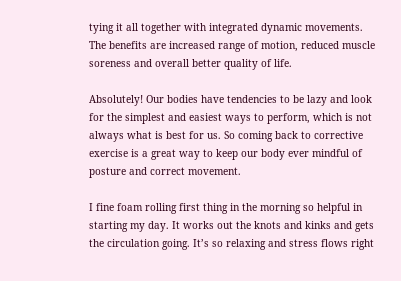tying it all together with integrated dynamic movements. The benefits are increased range of motion, reduced muscle soreness and overall better quality of life.

Absolutely! Our bodies have tendencies to be lazy and look for the simplest and easiest ways to perform, which is not always what is best for us. So coming back to corrective exercise is a great way to keep our body ever mindful of posture and correct movement.

I fine foam rolling first thing in the morning so helpful in starting my day. It works out the knots and kinks and gets the circulation going. It’s so relaxing and stress flows right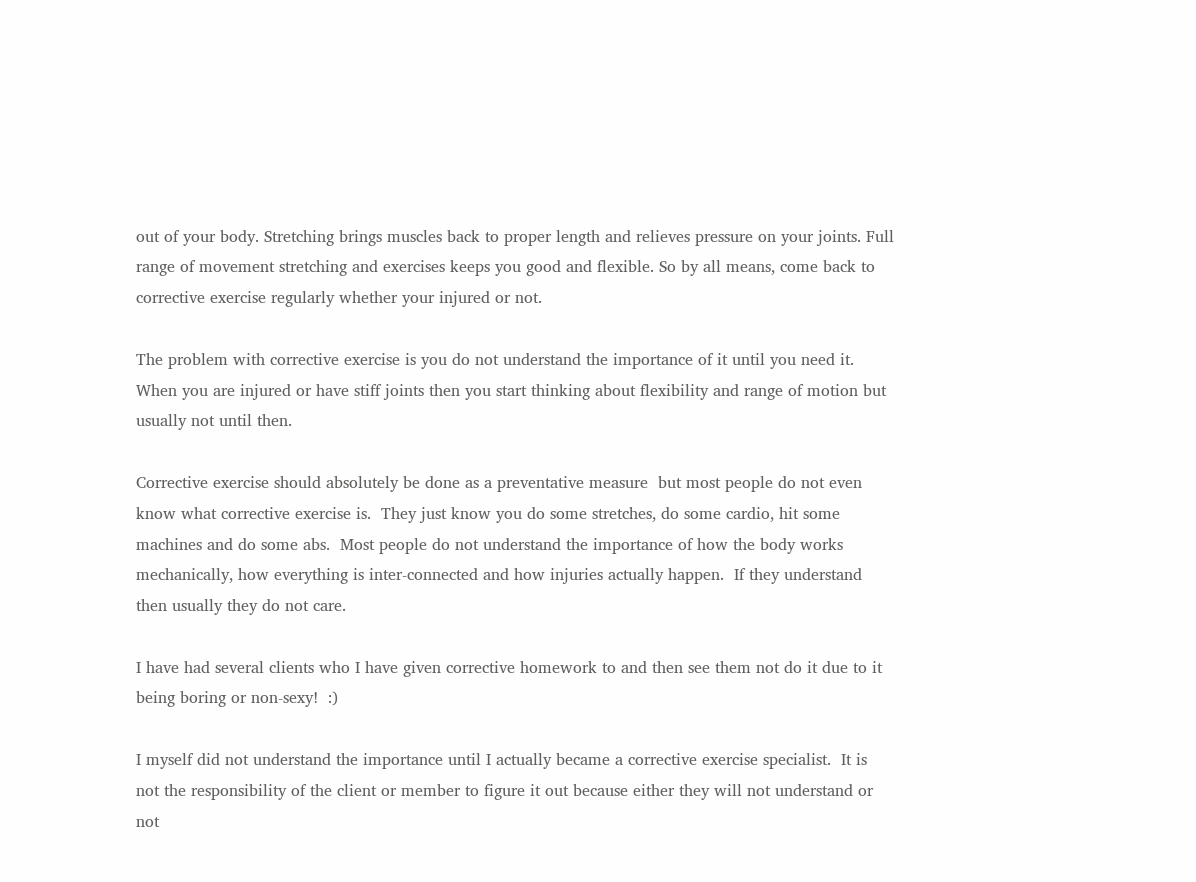out of your body. Stretching brings muscles back to proper length and relieves pressure on your joints. Full range of movement stretching and exercises keeps you good and flexible. So by all means, come back to corrective exercise regularly whether your injured or not.

The problem with corrective exercise is you do not understand the importance of it until you need it.  When you are injured or have stiff joints then you start thinking about flexibility and range of motion but usually not until then.

Corrective exercise should absolutely be done as a preventative measure  but most people do not even know what corrective exercise is.  They just know you do some stretches, do some cardio, hit some machines and do some abs.  Most people do not understand the importance of how the body works mechanically, how everything is inter-connected and how injuries actually happen.  If they understand then usually they do not care.

I have had several clients who I have given corrective homework to and then see them not do it due to it being boring or non-sexy!  :)

I myself did not understand the importance until I actually became a corrective exercise specialist.  It is not the responsibility of the client or member to figure it out because either they will not understand or not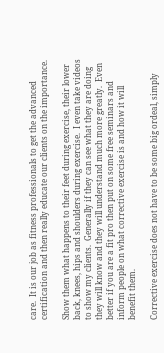care.  It is our job as fitness professionals to get the advanced certification and then really educate our clients on the importance.

Show them what happens to their feet during exercise, their lower back, knees, hips and shoulders during exercise.  I even take videos to show my clients.  Generally if they can see what they are doing they will know and they will understand much more greatly.  Even better if you are a fit pro then put on some free seminars and inform people on what corrective exercise is and how it will benefit them.

Corrective exercise does not have to be some big ordeal, simply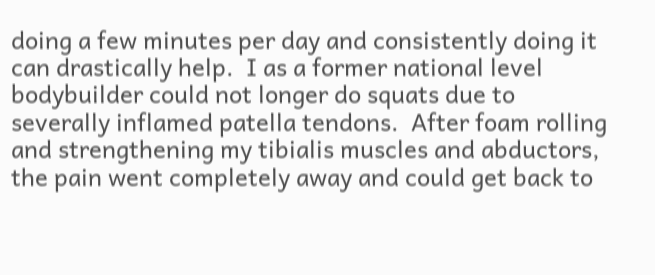doing a few minutes per day and consistently doing it can drastically help.  I as a former national level bodybuilder could not longer do squats due to severally inflamed patella tendons.  After foam rolling and strengthening my tibialis muscles and abductors, the pain went completely away and could get back to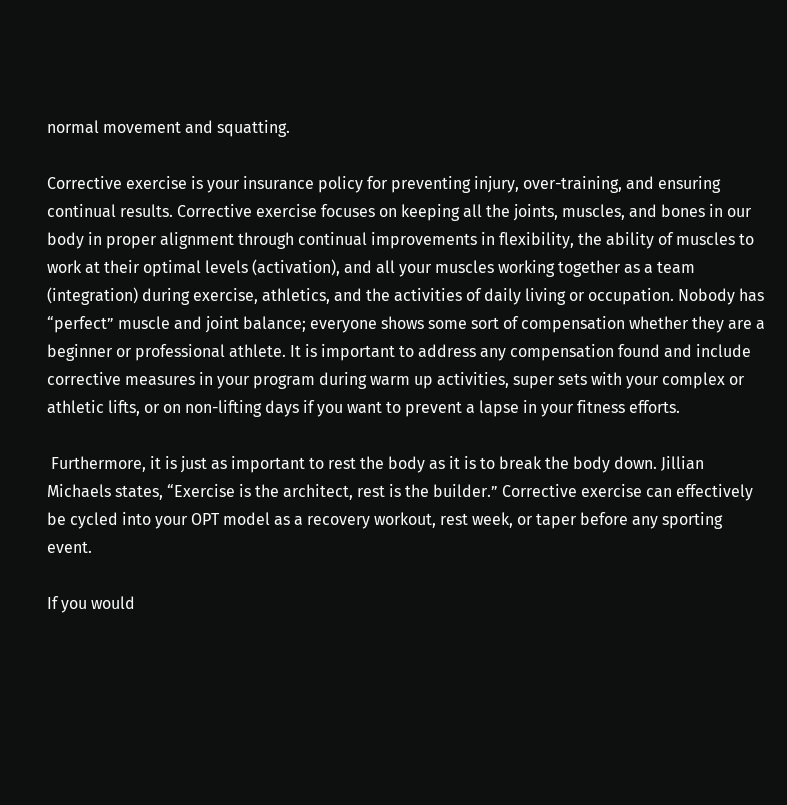normal movement and squatting.

Corrective exercise is your insurance policy for preventing injury, over-training, and ensuring continual results. Corrective exercise focuses on keeping all the joints, muscles, and bones in our body in proper alignment through continual improvements in flexibility, the ability of muscles to work at their optimal levels (activation), and all your muscles working together as a team (integration) during exercise, athletics, and the activities of daily living or occupation. Nobody has “perfect” muscle and joint balance; everyone shows some sort of compensation whether they are a beginner or professional athlete. It is important to address any compensation found and include corrective measures in your program during warm up activities, super sets with your complex or athletic lifts, or on non-lifting days if you want to prevent a lapse in your fitness efforts.

 Furthermore, it is just as important to rest the body as it is to break the body down. Jillian Michaels states, “Exercise is the architect, rest is the builder.” Corrective exercise can effectively be cycled into your OPT model as a recovery workout, rest week, or taper before any sporting event.

If you would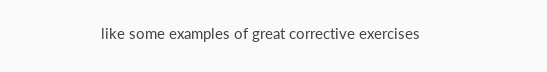like some examples of great corrective exercises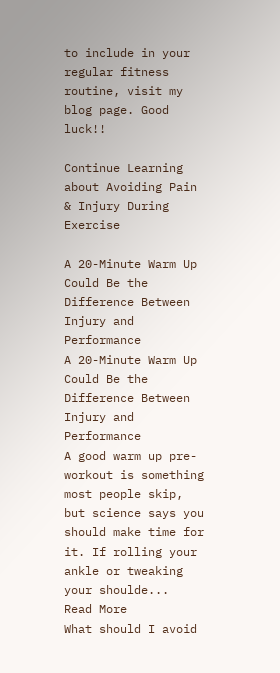to include in your regular fitness routine, visit my blog page. Good luck!!

Continue Learning about Avoiding Pain & Injury During Exercise

A 20-Minute Warm Up Could Be the Difference Between Injury and Performance
A 20-Minute Warm Up Could Be the Difference Between Injury and Performance
A good warm up pre-workout is something most people skip, but science says you should make time for it. If rolling your ankle or tweaking your shoulde...
Read More
What should I avoid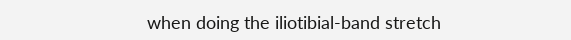when doing the iliotibial-band stretch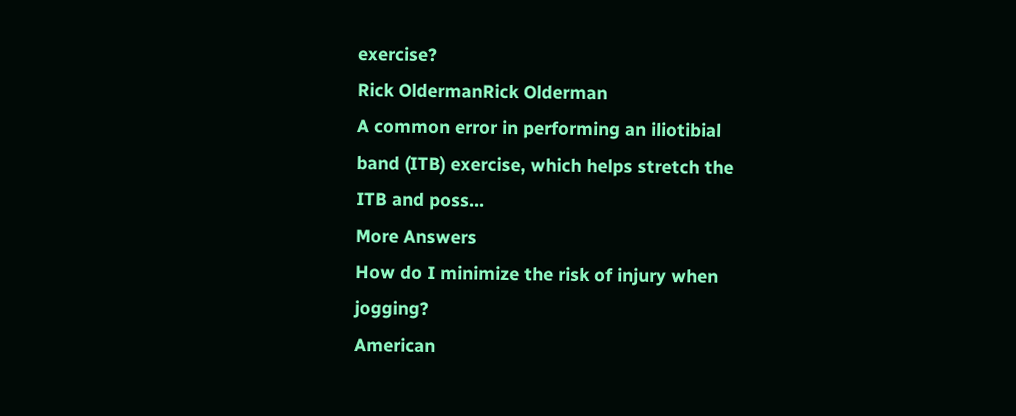exercise?
Rick OldermanRick Olderman
A common error in performing an iliotibial band (ITB) exercise, which helps stretch the ITB and poss...
More Answers
How do I minimize the risk of injury when jogging?
American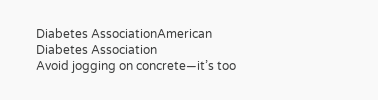Diabetes AssociationAmerican Diabetes Association
Avoid jogging on concrete—it’s too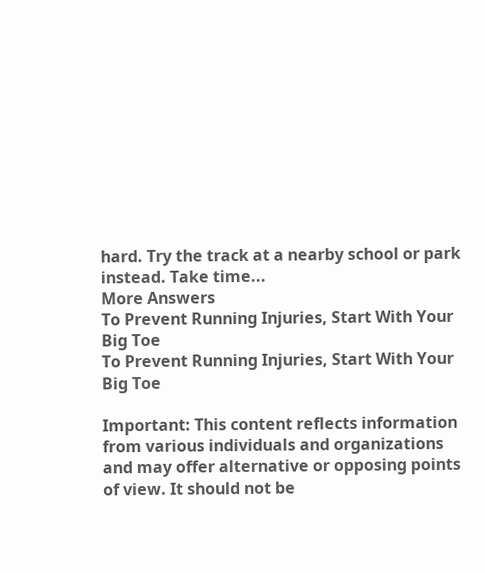hard. Try the track at a nearby school or park instead. Take time...
More Answers
To Prevent Running Injuries, Start With Your Big Toe
To Prevent Running Injuries, Start With Your Big Toe

Important: This content reflects information from various individuals and organizations and may offer alternative or opposing points of view. It should not be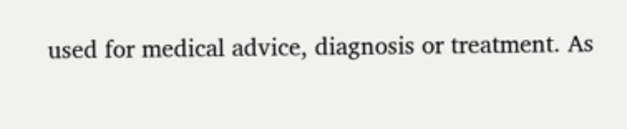used for medical advice, diagnosis or treatment. As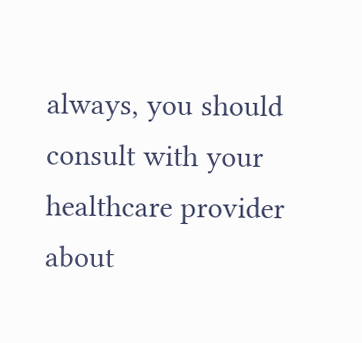always, you should consult with your healthcare provider about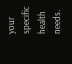your specific health needs.